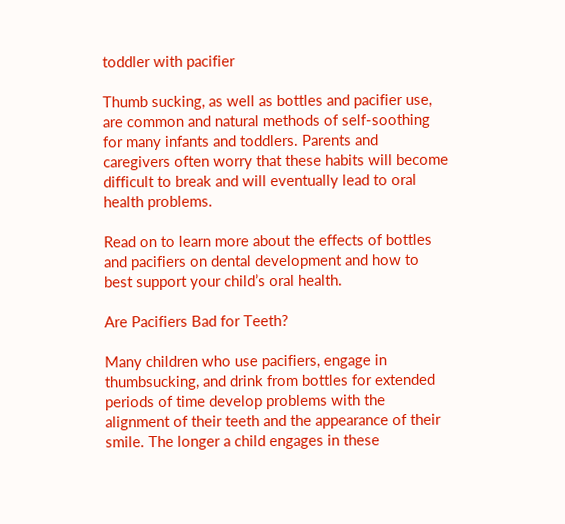toddler with pacifier

Thumb sucking, as well as bottles and pacifier use, are common and natural methods of self-soothing for many infants and toddlers. Parents and caregivers often worry that these habits will become difficult to break and will eventually lead to oral health problems.

Read on to learn more about the effects of bottles and pacifiers on dental development and how to best support your child’s oral health.

Are Pacifiers Bad for Teeth?

Many children who use pacifiers, engage in thumbsucking, and drink from bottles for extended periods of time develop problems with the alignment of their teeth and the appearance of their smile. The longer a child engages in these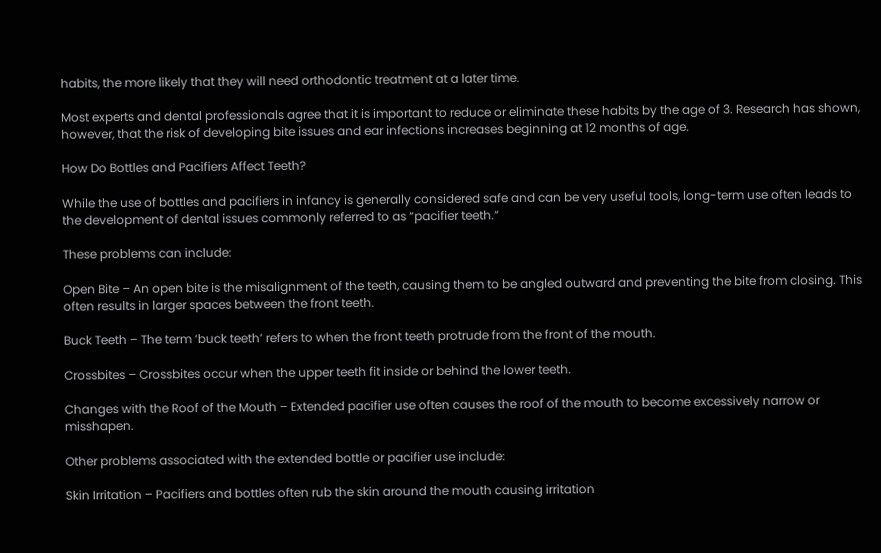habits, the more likely that they will need orthodontic treatment at a later time.

Most experts and dental professionals agree that it is important to reduce or eliminate these habits by the age of 3. Research has shown, however, that the risk of developing bite issues and ear infections increases beginning at 12 months of age.

How Do Bottles and Pacifiers Affect Teeth?

While the use of bottles and pacifiers in infancy is generally considered safe and can be very useful tools, long-term use often leads to the development of dental issues commonly referred to as “pacifier teeth.”

These problems can include:

Open Bite – An open bite is the misalignment of the teeth, causing them to be angled outward and preventing the bite from closing. This often results in larger spaces between the front teeth.

Buck Teeth – The term ‘buck teeth’ refers to when the front teeth protrude from the front of the mouth.

Crossbites – Crossbites occur when the upper teeth fit inside or behind the lower teeth.

Changes with the Roof of the Mouth – Extended pacifier use often causes the roof of the mouth to become excessively narrow or misshapen.

Other problems associated with the extended bottle or pacifier use include:

Skin Irritation – Pacifiers and bottles often rub the skin around the mouth causing irritation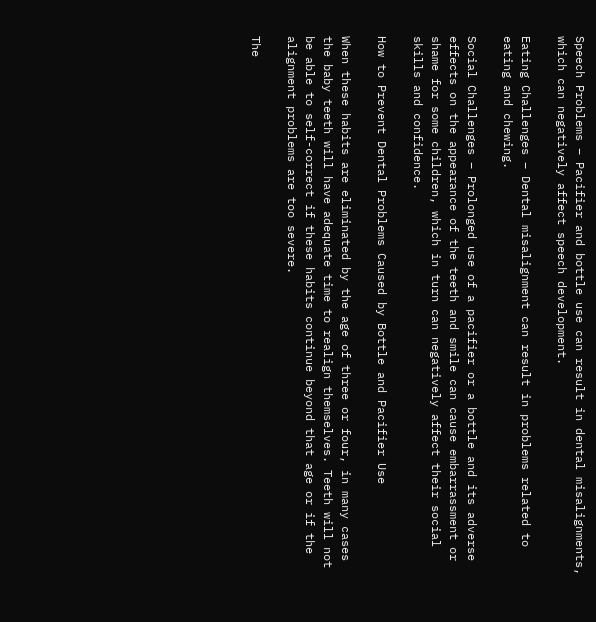Speech Problems – Pacifier and bottle use can result in dental misalignments, which can negatively affect speech development.

Eating Challenges – Dental misalignment can result in problems related to eating and chewing.

Social Challenges – Prolonged use of a pacifier or a bottle and its adverse effects on the appearance of the teeth and smile can cause embarrassment or shame for some children, which in turn can negatively affect their social skills and confidence.

How to Prevent Dental Problems Caused by Bottle and Pacifier Use

When these habits are eliminated by the age of three or four, in many cases the baby teeth will have adequate time to realign themselves. Teeth will not be able to self-correct if these habits continue beyond that age or if the alignment problems are too severe.

The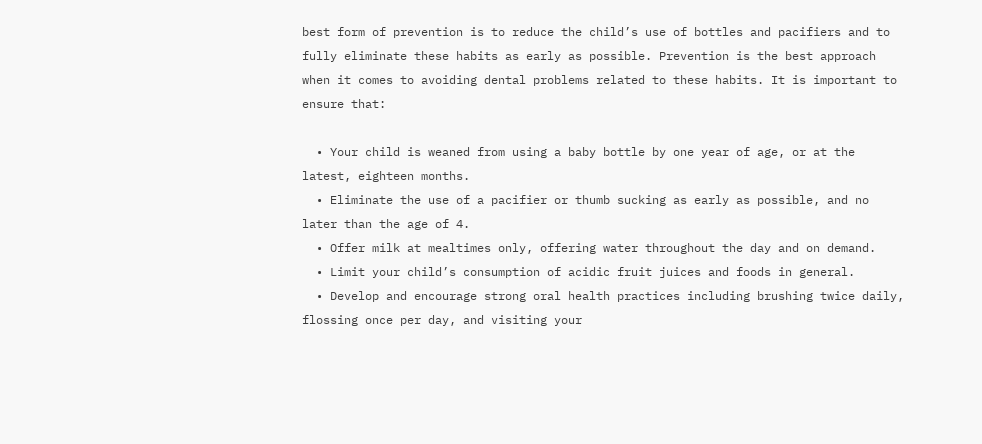best form of prevention is to reduce the child’s use of bottles and pacifiers and to fully eliminate these habits as early as possible. Prevention is the best approach when it comes to avoiding dental problems related to these habits. It is important to ensure that:

  • Your child is weaned from using a baby bottle by one year of age, or at the latest, eighteen months.
  • Eliminate the use of a pacifier or thumb sucking as early as possible, and no later than the age of 4.
  • Offer milk at mealtimes only, offering water throughout the day and on demand.
  • Limit your child’s consumption of acidic fruit juices and foods in general.
  • Develop and encourage strong oral health practices including brushing twice daily, flossing once per day, and visiting your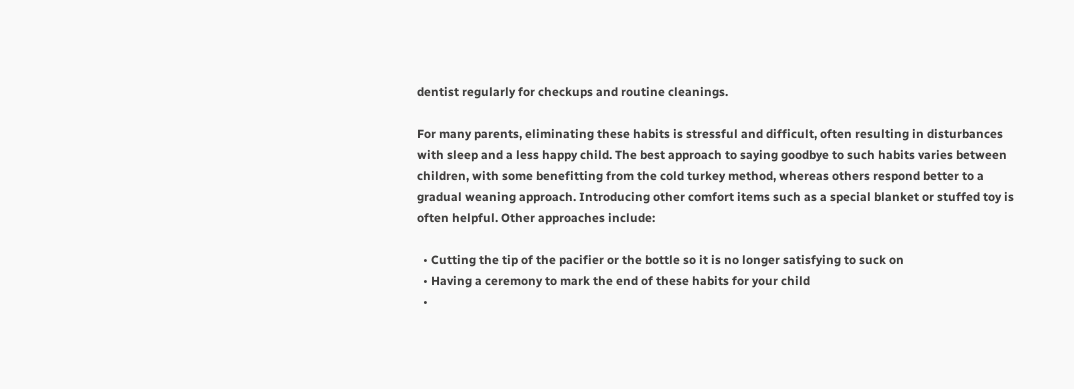dentist regularly for checkups and routine cleanings.

For many parents, eliminating these habits is stressful and difficult, often resulting in disturbances with sleep and a less happy child. The best approach to saying goodbye to such habits varies between children, with some benefitting from the cold turkey method, whereas others respond better to a gradual weaning approach. Introducing other comfort items such as a special blanket or stuffed toy is often helpful. Other approaches include:

  • Cutting the tip of the pacifier or the bottle so it is no longer satisfying to suck on
  • Having a ceremony to mark the end of these habits for your child
  •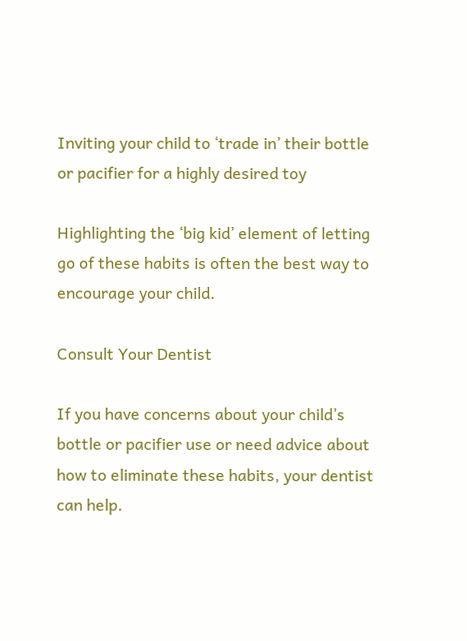Inviting your child to ‘trade in’ their bottle or pacifier for a highly desired toy

Highlighting the ‘big kid’ element of letting go of these habits is often the best way to encourage your child.

Consult Your Dentist

If you have concerns about your child’s bottle or pacifier use or need advice about how to eliminate these habits, your dentist can help.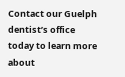Contact our Guelph dentist’s office today to learn more about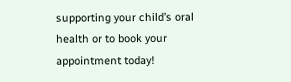supporting your child’s oral health or to book your appointment today!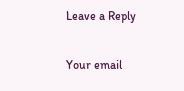Leave a Reply

Your email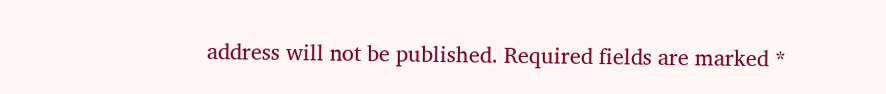address will not be published. Required fields are marked *